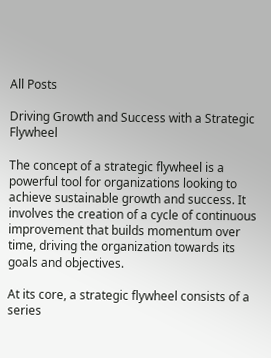All Posts

Driving Growth and Success with a Strategic Flywheel

The concept of a strategic flywheel is a powerful tool for organizations looking to achieve sustainable growth and success. It involves the creation of a cycle of continuous improvement that builds momentum over time, driving the organization towards its goals and objectives.

At its core, a strategic flywheel consists of a series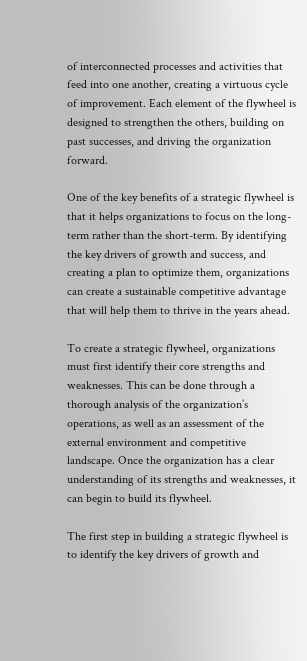of interconnected processes and activities that feed into one another, creating a virtuous cycle of improvement. Each element of the flywheel is designed to strengthen the others, building on past successes, and driving the organization forward.

One of the key benefits of a strategic flywheel is that it helps organizations to focus on the long-term rather than the short-term. By identifying the key drivers of growth and success, and creating a plan to optimize them, organizations can create a sustainable competitive advantage that will help them to thrive in the years ahead.

To create a strategic flywheel, organizations must first identify their core strengths and weaknesses. This can be done through a thorough analysis of the organization’s operations, as well as an assessment of the external environment and competitive landscape. Once the organization has a clear understanding of its strengths and weaknesses, it can begin to build its flywheel.

The first step in building a strategic flywheel is to identify the key drivers of growth and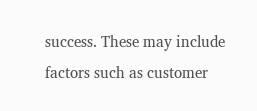success. These may include factors such as customer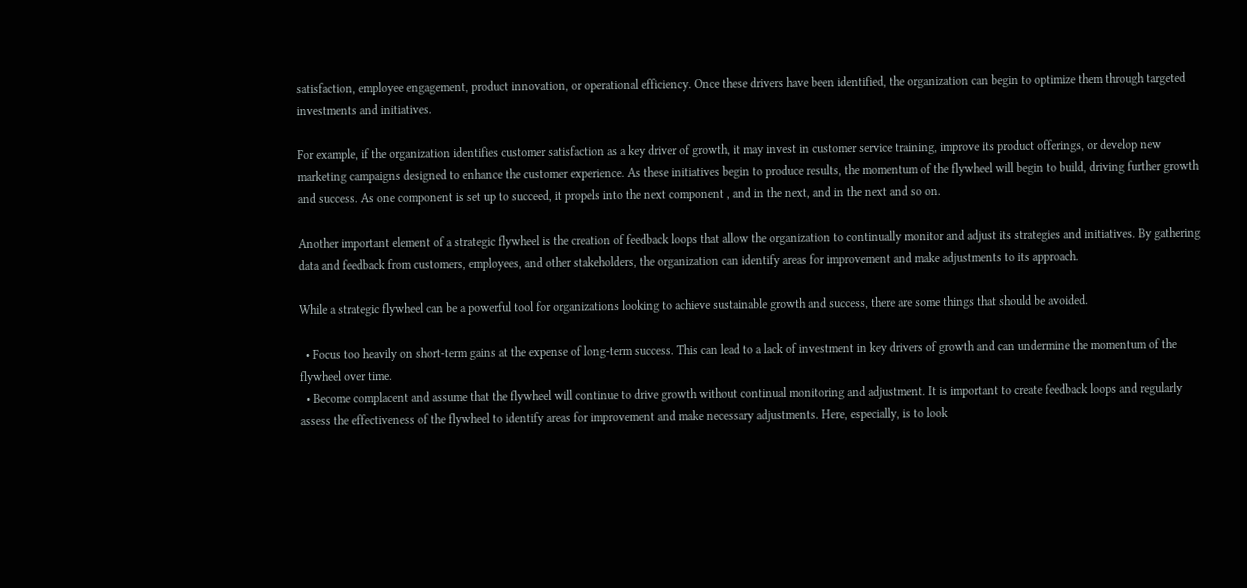satisfaction, employee engagement, product innovation, or operational efficiency. Once these drivers have been identified, the organization can begin to optimize them through targeted investments and initiatives.

For example, if the organization identifies customer satisfaction as a key driver of growth, it may invest in customer service training, improve its product offerings, or develop new marketing campaigns designed to enhance the customer experience. As these initiatives begin to produce results, the momentum of the flywheel will begin to build, driving further growth and success. As one component is set up to succeed, it propels into the next component , and in the next, and in the next and so on.

Another important element of a strategic flywheel is the creation of feedback loops that allow the organization to continually monitor and adjust its strategies and initiatives. By gathering data and feedback from customers, employees, and other stakeholders, the organization can identify areas for improvement and make adjustments to its approach.

While a strategic flywheel can be a powerful tool for organizations looking to achieve sustainable growth and success, there are some things that should be avoided.

  • Focus too heavily on short-term gains at the expense of long-term success. This can lead to a lack of investment in key drivers of growth and can undermine the momentum of the flywheel over time.
  • Become complacent and assume that the flywheel will continue to drive growth without continual monitoring and adjustment. It is important to create feedback loops and regularly assess the effectiveness of the flywheel to identify areas for improvement and make necessary adjustments. Here, especially, is to look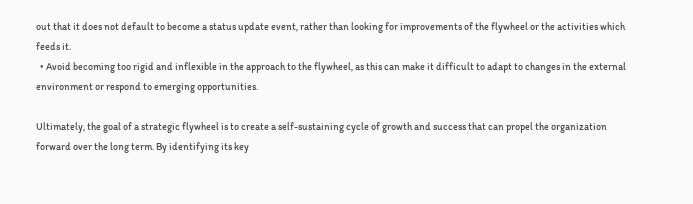out that it does not default to become a status update event, rather than looking for improvements of the flywheel or the activities which feeds it.
  • Avoid becoming too rigid and inflexible in the approach to the flywheel, as this can make it difficult to adapt to changes in the external environment or respond to emerging opportunities.

Ultimately, the goal of a strategic flywheel is to create a self-sustaining cycle of growth and success that can propel the organization forward over the long term. By identifying its key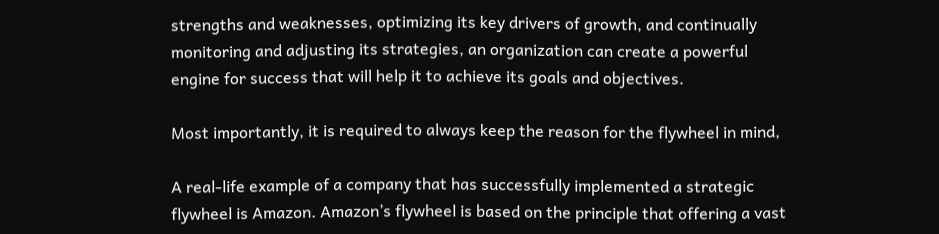strengths and weaknesses, optimizing its key drivers of growth, and continually monitoring and adjusting its strategies, an organization can create a powerful engine for success that will help it to achieve its goals and objectives.

Most importantly, it is required to always keep the reason for the flywheel in mind,

A real-life example of a company that has successfully implemented a strategic flywheel is Amazon. Amazon’s flywheel is based on the principle that offering a vast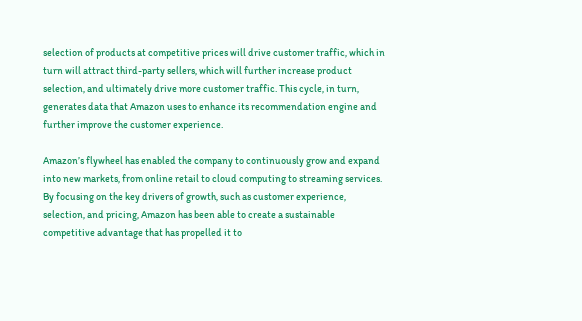selection of products at competitive prices will drive customer traffic, which in turn will attract third-party sellers, which will further increase product selection, and ultimately drive more customer traffic. This cycle, in turn, generates data that Amazon uses to enhance its recommendation engine and further improve the customer experience.

Amazon’s flywheel has enabled the company to continuously grow and expand into new markets, from online retail to cloud computing to streaming services. By focusing on the key drivers of growth, such as customer experience, selection, and pricing, Amazon has been able to create a sustainable competitive advantage that has propelled it to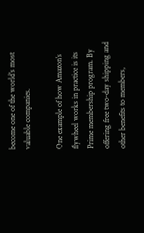become one of the world’s most valuable companies.

One example of how Amazon’s flywheel works in practice is its Prime membership program. By offering free two-day shipping and other benefits to members,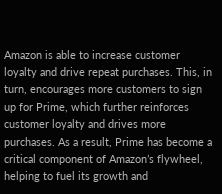Amazon is able to increase customer loyalty and drive repeat purchases. This, in turn, encourages more customers to sign up for Prime, which further reinforces customer loyalty and drives more purchases. As a result, Prime has become a critical component of Amazon’s flywheel, helping to fuel its growth and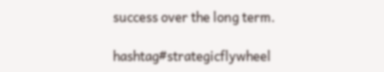success over the long term.

hashtag#strategicflywheel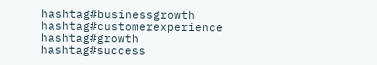hashtag#businessgrowth hashtag#customerexperience hashtag#growth hashtag#success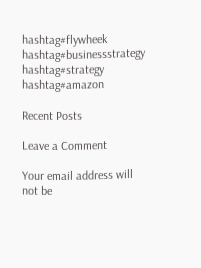hashtag#flywheek hashtag#businessstrategy hashtag#strategy hashtag#amazon

Recent Posts

Leave a Comment

Your email address will not be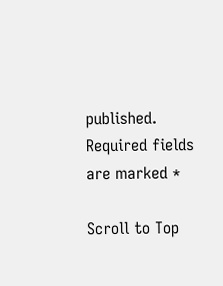published. Required fields are marked *

Scroll to Top